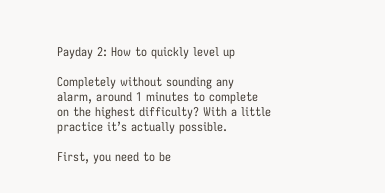Payday 2: How to quickly level up

Completely without sounding any alarm, around 1 minutes to complete on the highest difficulty? With a little practice it’s actually possible.

First, you need to be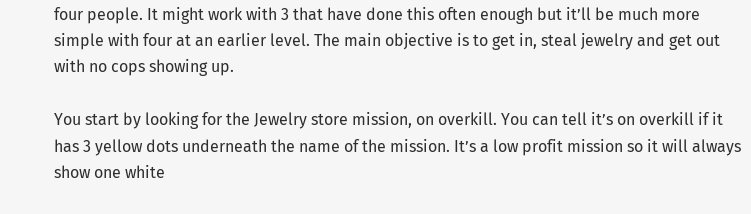four people. It might work with 3 that have done this often enough but it’ll be much more simple with four at an earlier level. The main objective is to get in, steal jewelry and get out with no cops showing up.

You start by looking for the Jewelry store mission, on overkill. You can tell it’s on overkill if it has 3 yellow dots underneath the name of the mission. It’s a low profit mission so it will always show one white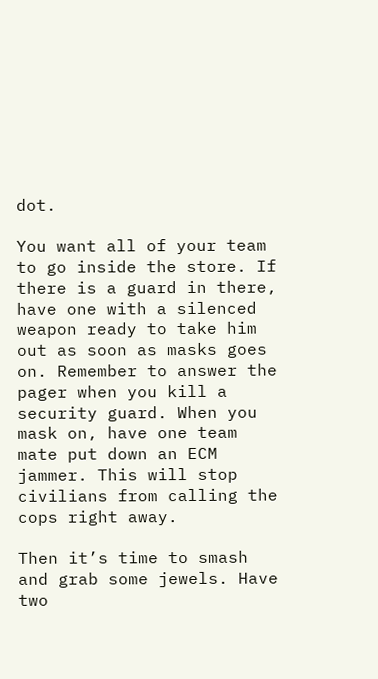dot.

You want all of your team to go inside the store. If there is a guard in there, have one with a silenced weapon ready to take him out as soon as masks goes on. Remember to answer the pager when you kill a security guard. When you mask on, have one team mate put down an ECM jammer. This will stop civilians from calling the cops right away.

Then it’s time to smash and grab some jewels. Have two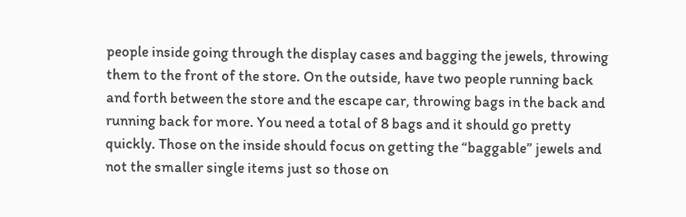people inside going through the display cases and bagging the jewels, throwing them to the front of the store. On the outside, have two people running back and forth between the store and the escape car, throwing bags in the back and running back for more. You need a total of 8 bags and it should go pretty quickly. Those on the inside should focus on getting the “baggable” jewels and not the smaller single items just so those on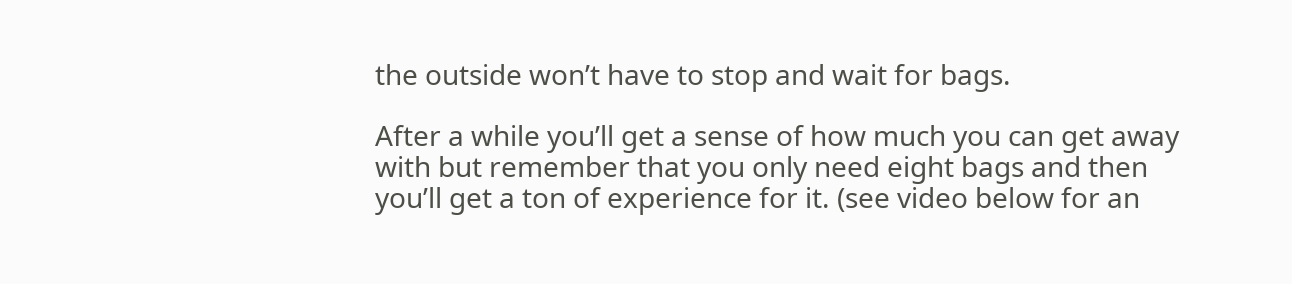the outside won’t have to stop and wait for bags.

After a while you’ll get a sense of how much you can get away with but remember that you only need eight bags and then you’ll get a ton of experience for it. (see video below for an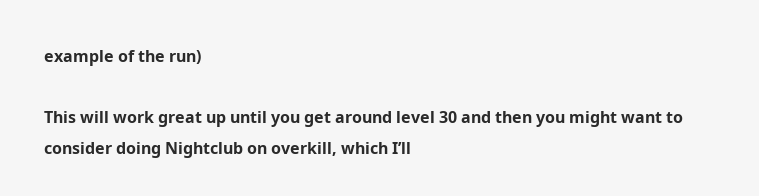example of the run)

This will work great up until you get around level 30 and then you might want to consider doing Nightclub on overkill, which I’ll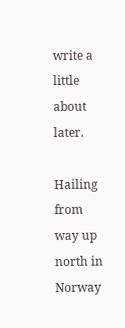write a little about later.

Hailing from way up north in Norway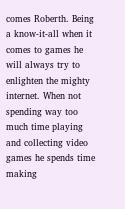comes Roberth. Being a know-it-all when it comes to games he will always try to enlighten the mighty internet. When not spending way too much time playing and collecting video games he spends time making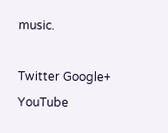music.

Twitter Google+ YouTube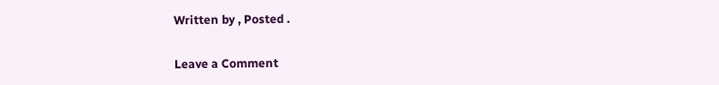Written by , Posted .

Leave a Comment